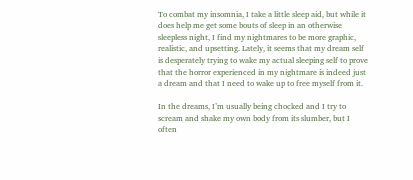To combat my insomnia, I take a little sleep aid, but while it does help me get some bouts of sleep in an otherwise sleepless night, I find my nightmares to be more graphic, realistic, and upsetting. Lately, it seems that my dream self is desperately trying to wake my actual sleeping self to prove that the horror experienced in my nightmare is indeed just a dream and that I need to wake up to free myself from it.

In the dreams, I’m usually being chocked and I try to scream and shake my own body from its slumber, but I often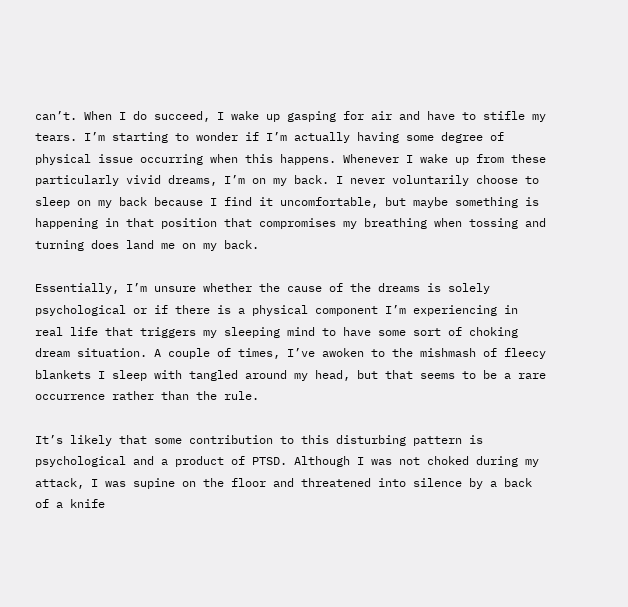can’t. When I do succeed, I wake up gasping for air and have to stifle my tears. I’m starting to wonder if I’m actually having some degree of physical issue occurring when this happens. Whenever I wake up from these particularly vivid dreams, I’m on my back. I never voluntarily choose to sleep on my back because I find it uncomfortable, but maybe something is happening in that position that compromises my breathing when tossing and turning does land me on my back.

Essentially, I’m unsure whether the cause of the dreams is solely psychological or if there is a physical component I’m experiencing in real life that triggers my sleeping mind to have some sort of choking dream situation. A couple of times, I’ve awoken to the mishmash of fleecy blankets I sleep with tangled around my head, but that seems to be a rare occurrence rather than the rule.

It’s likely that some contribution to this disturbing pattern is psychological and a product of PTSD. Although I was not choked during my attack, I was supine on the floor and threatened into silence by a back of a knife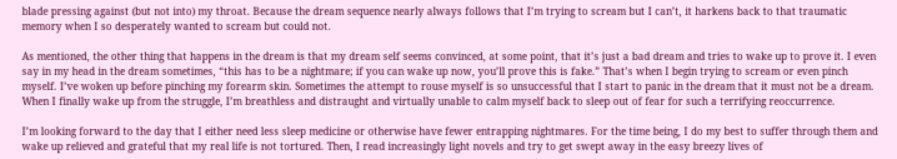blade pressing against (but not into) my throat. Because the dream sequence nearly always follows that I’m trying to scream but I can’t, it harkens back to that traumatic memory when I so desperately wanted to scream but could not.

As mentioned, the other thing that happens in the dream is that my dream self seems convinced, at some point, that it’s just a bad dream and tries to wake up to prove it. I even say in my head in the dream sometimes, “this has to be a nightmare; if you can wake up now, you’ll prove this is fake.” That’s when I begin trying to scream or even pinch myself. I’ve woken up before pinching my forearm skin. Sometimes the attempt to rouse myself is so unsuccessful that I start to panic in the dream that it must not be a dream. When I finally wake up from the struggle, I’m breathless and distraught and virtually unable to calm myself back to sleep out of fear for such a terrifying reoccurrence.

I’m looking forward to the day that I either need less sleep medicine or otherwise have fewer entrapping nightmares. For the time being, I do my best to suffer through them and wake up relieved and grateful that my real life is not tortured. Then, I read increasingly light novels and try to get swept away in the easy breezy lives of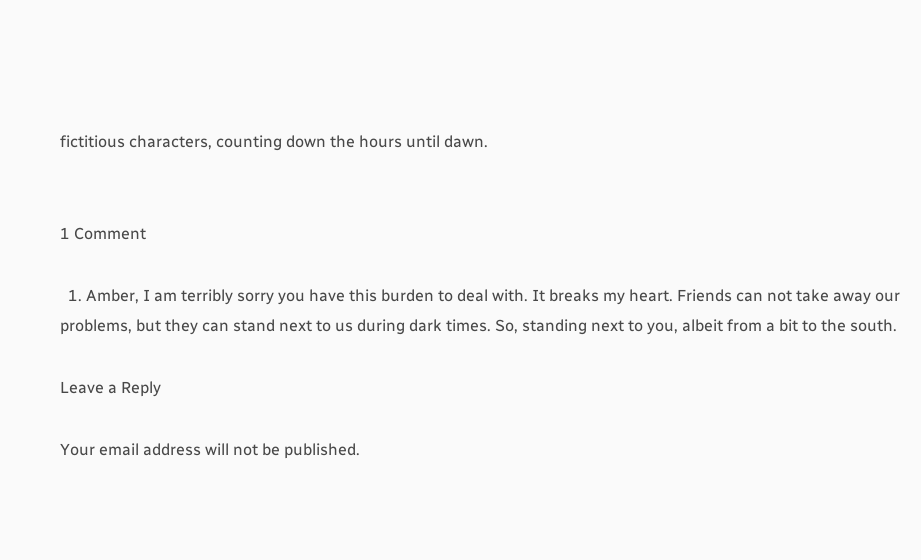fictitious characters, counting down the hours until dawn.


1 Comment

  1. Amber, I am terribly sorry you have this burden to deal with. It breaks my heart. Friends can not take away our problems, but they can stand next to us during dark times. So, standing next to you, albeit from a bit to the south.

Leave a Reply

Your email address will not be published.